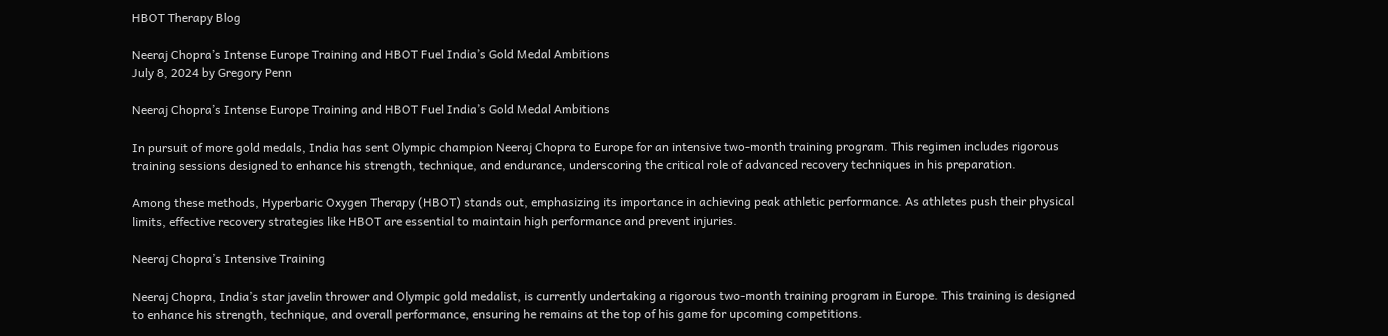HBOT Therapy Blog

Neeraj Chopra’s Intense Europe Training and HBOT Fuel India’s Gold Medal Ambitions
July 8, 2024 by Gregory Penn

Neeraj Chopra’s Intense Europe Training and HBOT Fuel India’s Gold Medal Ambitions

In pursuit of more gold medals, India has sent Olympic champion Neeraj Chopra to Europe for an intensive two-month training program. This regimen includes rigorous training sessions designed to enhance his strength, technique, and endurance, underscoring the critical role of advanced recovery techniques in his preparation.

Among these methods, Hyperbaric Oxygen Therapy (HBOT) stands out, emphasizing its importance in achieving peak athletic performance. As athletes push their physical limits, effective recovery strategies like HBOT are essential to maintain high performance and prevent injuries.

Neeraj Chopra’s Intensive Training

Neeraj Chopra, India’s star javelin thrower and Olympic gold medalist, is currently undertaking a rigorous two-month training program in Europe. This training is designed to enhance his strength, technique, and overall performance, ensuring he remains at the top of his game for upcoming competitions.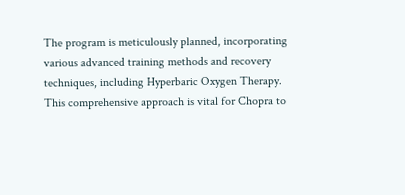The program is meticulously planned, incorporating various advanced training methods and recovery techniques, including Hyperbaric Oxygen Therapy. This comprehensive approach is vital for Chopra to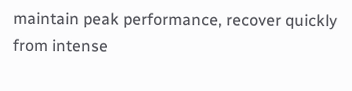maintain peak performance, recover quickly from intense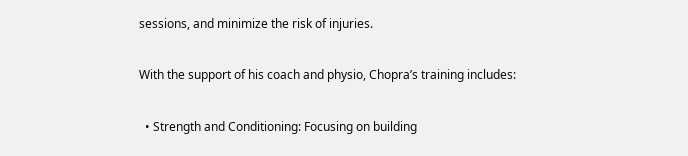sessions, and minimize the risk of injuries.

With the support of his coach and physio, Chopra’s training includes:

  • Strength and Conditioning: Focusing on building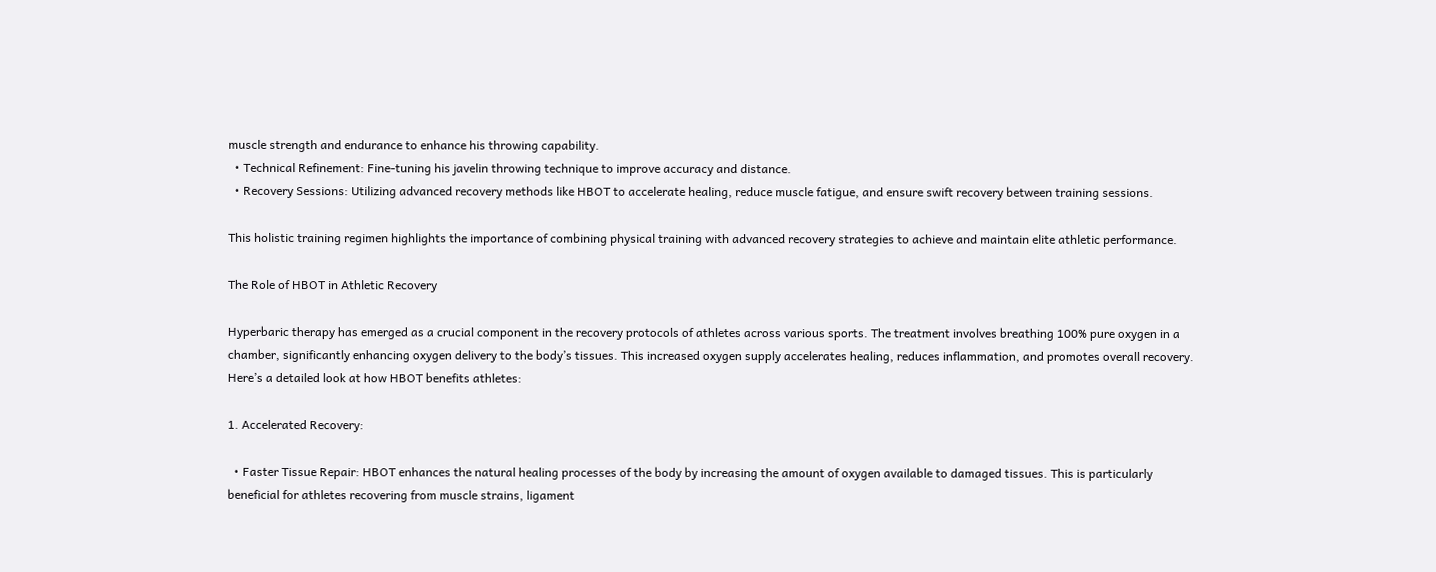muscle strength and endurance to enhance his throwing capability.
  • Technical Refinement: Fine-tuning his javelin throwing technique to improve accuracy and distance.
  • Recovery Sessions: Utilizing advanced recovery methods like HBOT to accelerate healing, reduce muscle fatigue, and ensure swift recovery between training sessions.

This holistic training regimen highlights the importance of combining physical training with advanced recovery strategies to achieve and maintain elite athletic performance.

The Role of HBOT in Athletic Recovery

Hyperbaric therapy has emerged as a crucial component in the recovery protocols of athletes across various sports. The treatment involves breathing 100% pure oxygen in a chamber, significantly enhancing oxygen delivery to the body’s tissues. This increased oxygen supply accelerates healing, reduces inflammation, and promotes overall recovery. Here’s a detailed look at how HBOT benefits athletes:

1. Accelerated Recovery:

  • Faster Tissue Repair: HBOT enhances the natural healing processes of the body by increasing the amount of oxygen available to damaged tissues. This is particularly beneficial for athletes recovering from muscle strains, ligament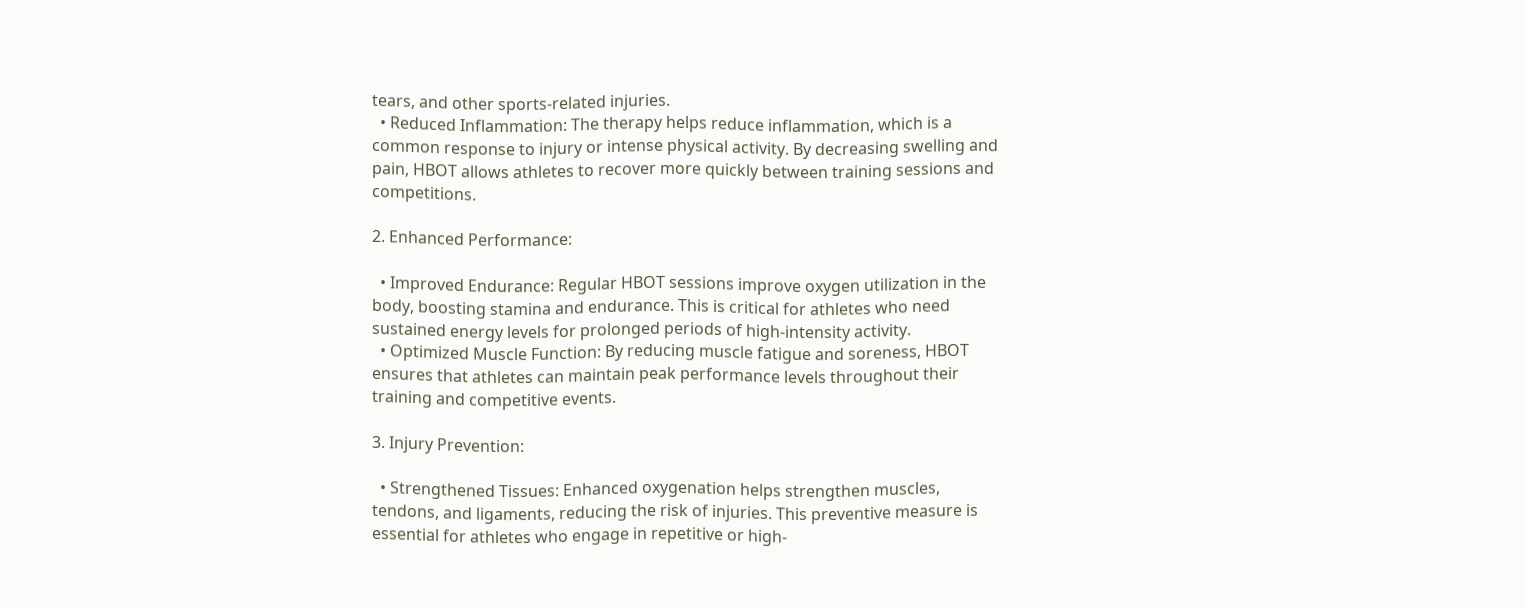tears, and other sports-related injuries.
  • Reduced Inflammation: The therapy helps reduce inflammation, which is a common response to injury or intense physical activity. By decreasing swelling and pain, HBOT allows athletes to recover more quickly between training sessions and competitions.

2. Enhanced Performance:

  • Improved Endurance: Regular HBOT sessions improve oxygen utilization in the body, boosting stamina and endurance. This is critical for athletes who need sustained energy levels for prolonged periods of high-intensity activity.
  • Optimized Muscle Function: By reducing muscle fatigue and soreness, HBOT ensures that athletes can maintain peak performance levels throughout their training and competitive events.

3. Injury Prevention:

  • Strengthened Tissues: Enhanced oxygenation helps strengthen muscles, tendons, and ligaments, reducing the risk of injuries. This preventive measure is essential for athletes who engage in repetitive or high-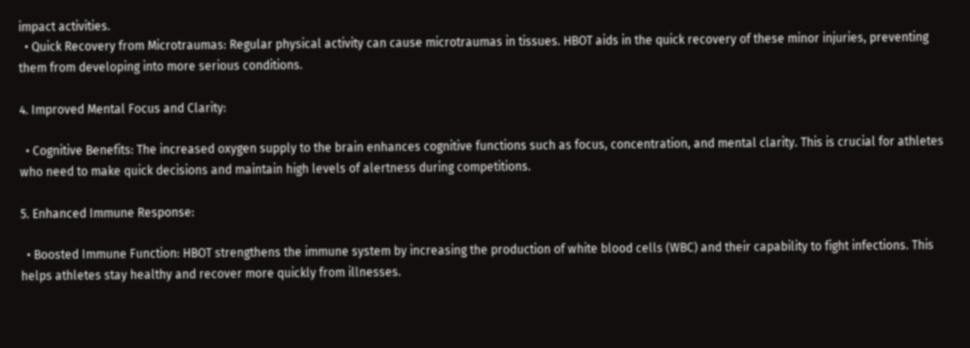impact activities.
  • Quick Recovery from Microtraumas: Regular physical activity can cause microtraumas in tissues. HBOT aids in the quick recovery of these minor injuries, preventing them from developing into more serious conditions.

4. Improved Mental Focus and Clarity:

  • Cognitive Benefits: The increased oxygen supply to the brain enhances cognitive functions such as focus, concentration, and mental clarity. This is crucial for athletes who need to make quick decisions and maintain high levels of alertness during competitions.

5. Enhanced Immune Response:

  • Boosted Immune Function: HBOT strengthens the immune system by increasing the production of white blood cells (WBC) and their capability to fight infections. This helps athletes stay healthy and recover more quickly from illnesses.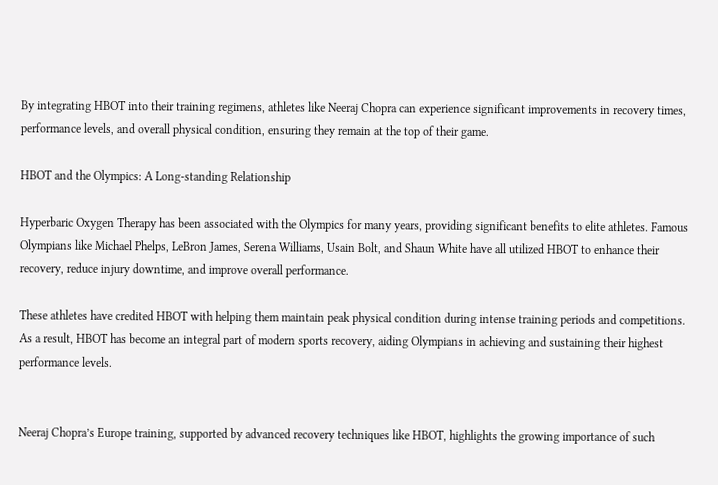By integrating HBOT into their training regimens, athletes like Neeraj Chopra can experience significant improvements in recovery times, performance levels, and overall physical condition, ensuring they remain at the top of their game.

HBOT and the Olympics: A Long-standing Relationship

Hyperbaric Oxygen Therapy has been associated with the Olympics for many years, providing significant benefits to elite athletes. Famous Olympians like Michael Phelps, LeBron James, Serena Williams, Usain Bolt, and Shaun White have all utilized HBOT to enhance their recovery, reduce injury downtime, and improve overall performance.

These athletes have credited HBOT with helping them maintain peak physical condition during intense training periods and competitions. As a result, HBOT has become an integral part of modern sports recovery, aiding Olympians in achieving and sustaining their highest performance levels.


Neeraj Chopra’s Europe training, supported by advanced recovery techniques like HBOT, highlights the growing importance of such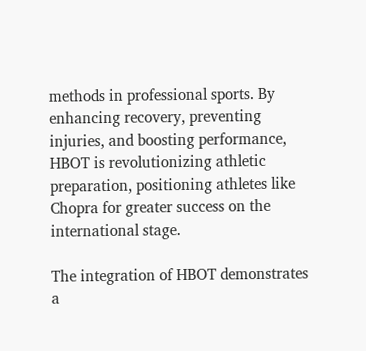methods in professional sports. By enhancing recovery, preventing injuries, and boosting performance, HBOT is revolutionizing athletic preparation, positioning athletes like Chopra for greater success on the international stage.

The integration of HBOT demonstrates a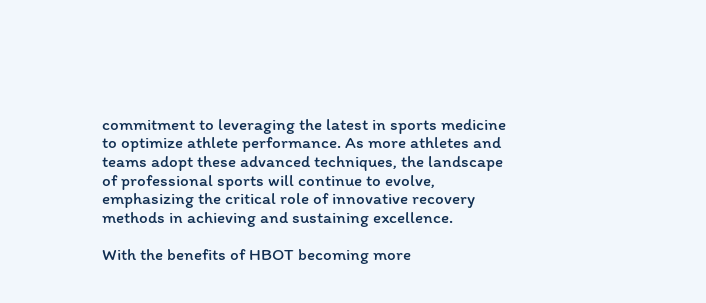commitment to leveraging the latest in sports medicine to optimize athlete performance. As more athletes and teams adopt these advanced techniques, the landscape of professional sports will continue to evolve, emphasizing the critical role of innovative recovery methods in achieving and sustaining excellence.

With the benefits of HBOT becoming more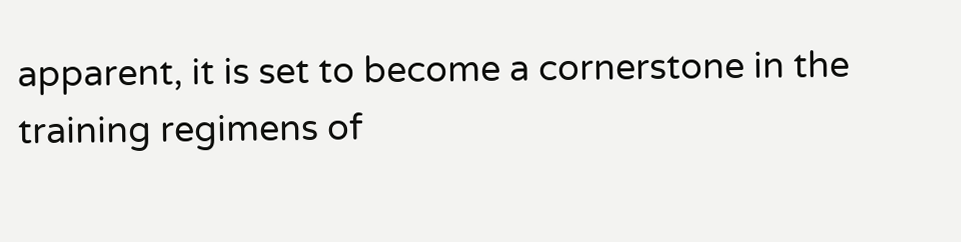apparent, it is set to become a cornerstone in the training regimens of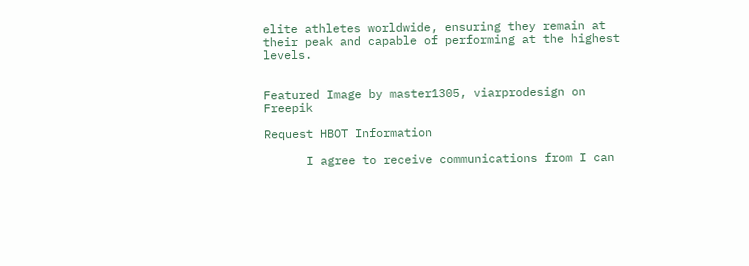elite athletes worldwide, ensuring they remain at their peak and capable of performing at the highest levels.


Featured Image by master1305, viarprodesign on Freepik

Request HBOT Information

      I agree to receive communications from I can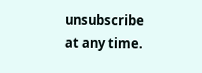unsubscribe at any time.